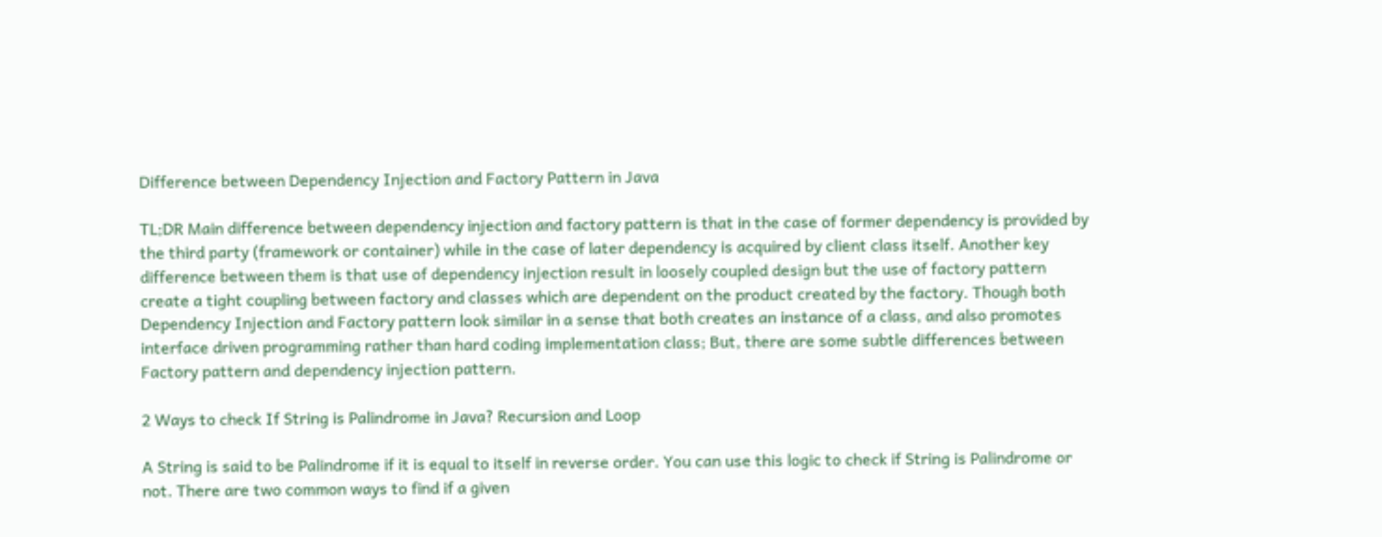Difference between Dependency Injection and Factory Pattern in Java

TL;DR Main difference between dependency injection and factory pattern is that in the case of former dependency is provided by the third party (framework or container) while in the case of later dependency is acquired by client class itself. Another key difference between them is that use of dependency injection result in loosely coupled design but the use of factory pattern create a tight coupling between factory and classes which are dependent on the product created by the factory. Though both Dependency Injection and Factory pattern look similar in a sense that both creates an instance of a class, and also promotes interface driven programming rather than hard coding implementation class; But, there are some subtle differences between Factory pattern and dependency injection pattern.

2 Ways to check If String is Palindrome in Java? Recursion and Loop

A String is said to be Palindrome if it is equal to itself in reverse order. You can use this logic to check if String is Palindrome or not. There are two common ways to find if a given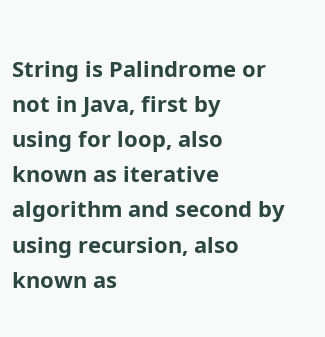String is Palindrome or not in Java, first by using for loop, also known as iterative algorithm and second by using recursion, also known as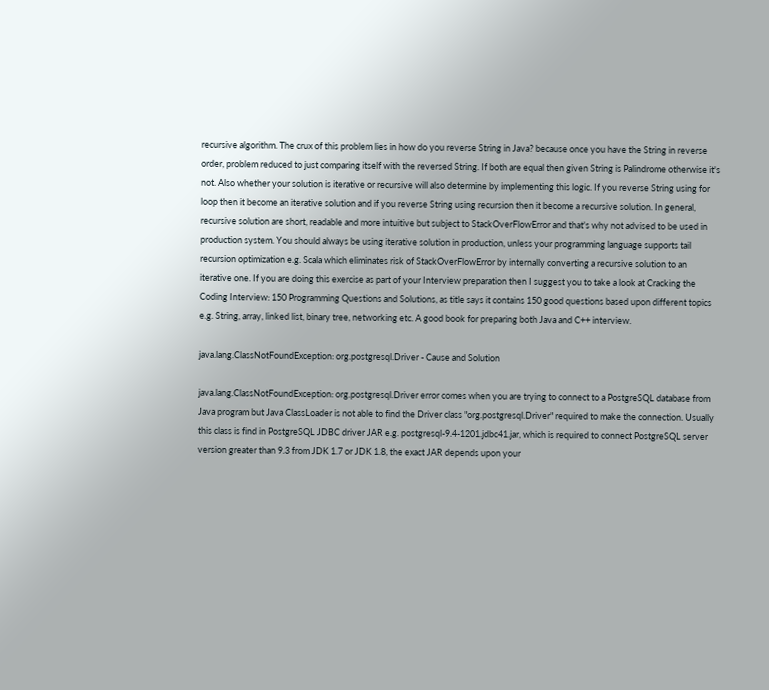recursive algorithm. The crux of this problem lies in how do you reverse String in Java? because once you have the String in reverse order, problem reduced to just comparing itself with the reversed String. If both are equal then given String is Palindrome otherwise it's not. Also whether your solution is iterative or recursive will also determine by implementing this logic. If you reverse String using for loop then it become an iterative solution and if you reverse String using recursion then it become a recursive solution. In general, recursive solution are short, readable and more intuitive but subject to StackOverFlowError and that's why not advised to be used in production system. You should always be using iterative solution in production, unless your programming language supports tail recursion optimization e.g. Scala which eliminates risk of StackOverFlowError by internally converting a recursive solution to an iterative one. If you are doing this exercise as part of your Interview preparation then I suggest you to take a look at Cracking the Coding Interview: 150 Programming Questions and Solutions, as title says it contains 150 good questions based upon different topics e.g. String, array, linked list, binary tree, networking etc. A good book for preparing both Java and C++ interview.

java.lang.ClassNotFoundException: org.postgresql.Driver - Cause and Solution

java.lang.ClassNotFoundException: org.postgresql.Driver error comes when you are trying to connect to a PostgreSQL database from Java program but Java ClassLoader is not able to find the Driver class "org.postgresql.Driver" required to make the connection. Usually this class is find in PostgreSQL JDBC driver JAR e.g. postgresql-9.4-1201.jdbc41.jar, which is required to connect PostgreSQL server version greater than 9.3 from JDK 1.7 or JDK 1.8, the exact JAR depends upon your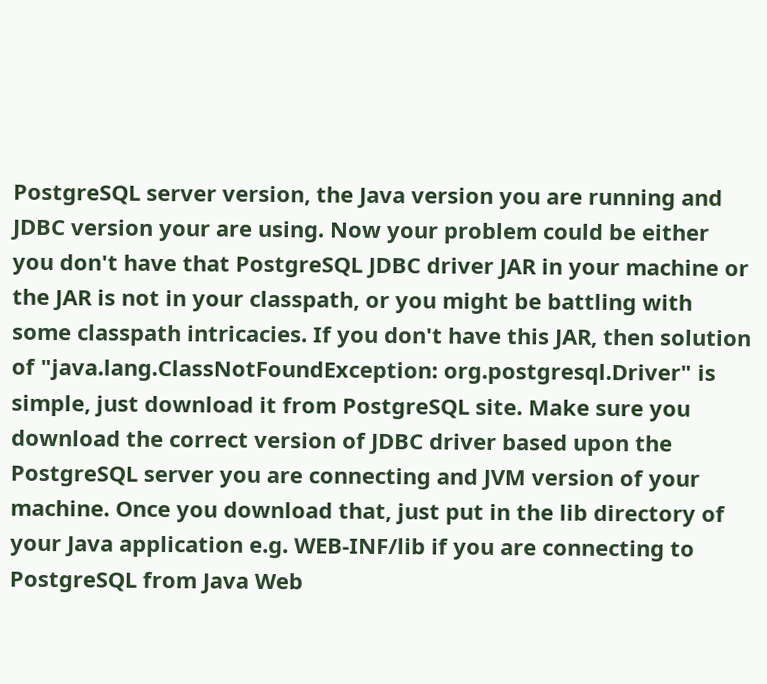PostgreSQL server version, the Java version you are running and JDBC version your are using. Now your problem could be either you don't have that PostgreSQL JDBC driver JAR in your machine or the JAR is not in your classpath, or you might be battling with some classpath intricacies. If you don't have this JAR, then solution of "java.lang.ClassNotFoundException: org.postgresql.Driver" is simple, just download it from PostgreSQL site. Make sure you download the correct version of JDBC driver based upon the PostgreSQL server you are connecting and JVM version of your machine. Once you download that, just put in the lib directory of your Java application e.g. WEB-INF/lib if you are connecting to PostgreSQL from Java Web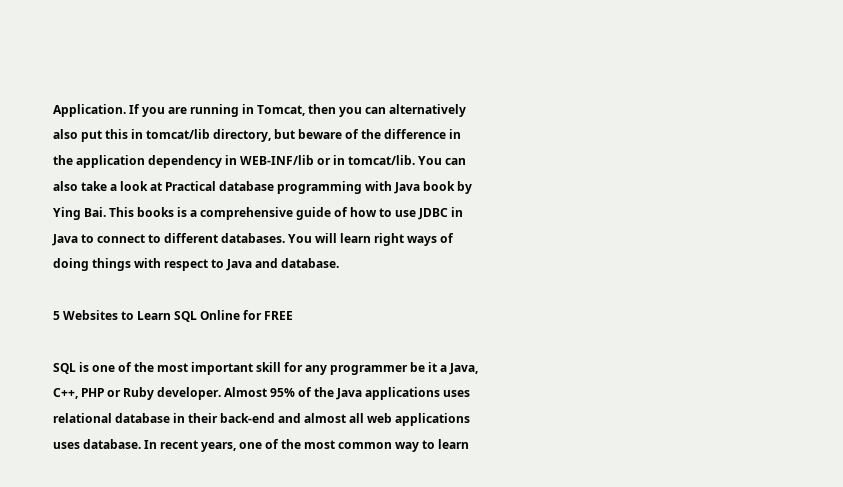Application. If you are running in Tomcat, then you can alternatively also put this in tomcat/lib directory, but beware of the difference in the application dependency in WEB-INF/lib or in tomcat/lib. You can also take a look at Practical database programming with Java book by Ying Bai. This books is a comprehensive guide of how to use JDBC in Java to connect to different databases. You will learn right ways of doing things with respect to Java and database.

5 Websites to Learn SQL Online for FREE

SQL is one of the most important skill for any programmer be it a Java, C++, PHP or Ruby developer. Almost 95% of the Java applications uses relational database in their back-end and almost all web applications uses database. In recent years, one of the most common way to learn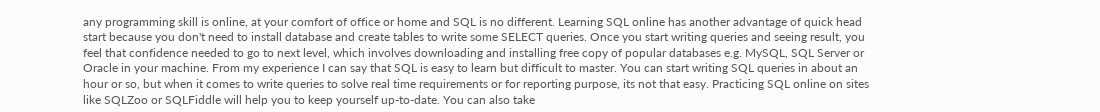any programming skill is online, at your comfort of office or home and SQL is no different. Learning SQL online has another advantage of quick head start because you don't need to install database and create tables to write some SELECT queries. Once you start writing queries and seeing result, you feel that confidence needed to go to next level, which involves downloading and installing free copy of popular databases e.g. MySQL, SQL Server or Oracle in your machine. From my experience I can say that SQL is easy to learn but difficult to master. You can start writing SQL queries in about an hour or so, but when it comes to write queries to solve real time requirements or for reporting purpose, its not that easy. Practicing SQL online on sites like SQLZoo or SQLFiddle will help you to keep yourself up-to-date. You can also take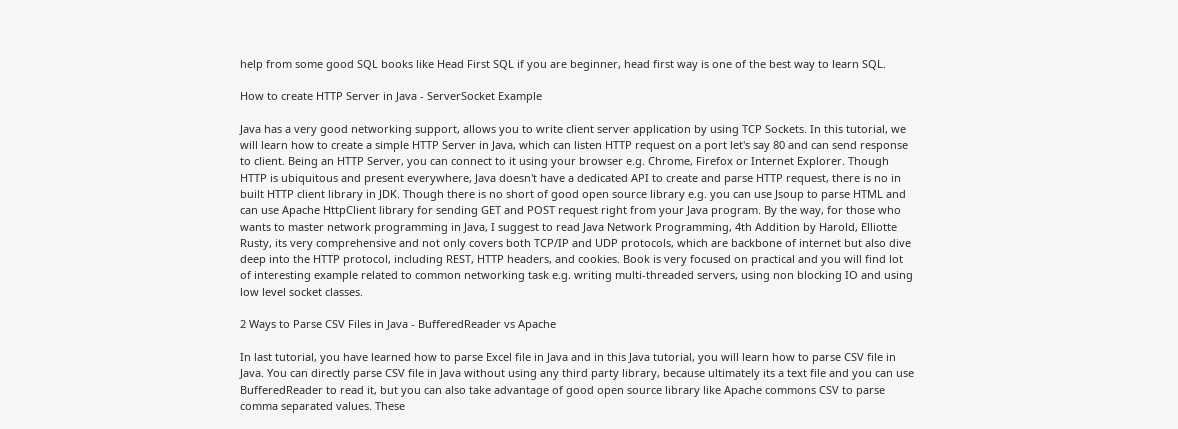help from some good SQL books like Head First SQL if you are beginner, head first way is one of the best way to learn SQL.

How to create HTTP Server in Java - ServerSocket Example

Java has a very good networking support, allows you to write client server application by using TCP Sockets. In this tutorial, we will learn how to create a simple HTTP Server in Java, which can listen HTTP request on a port let's say 80 and can send response to client. Being an HTTP Server, you can connect to it using your browser e.g. Chrome, Firefox or Internet Explorer. Though HTTP is ubiquitous and present everywhere, Java doesn't have a dedicated API to create and parse HTTP request, there is no in built HTTP client library in JDK. Though there is no short of good open source library e.g. you can use Jsoup to parse HTML and can use Apache HttpClient library for sending GET and POST request right from your Java program. By the way, for those who wants to master network programming in Java, I suggest to read Java Network Programming, 4th Addition by Harold, Elliotte Rusty, its very comprehensive and not only covers both TCP/IP and UDP protocols, which are backbone of internet but also dive deep into the HTTP protocol, including REST, HTTP headers, and cookies. Book is very focused on practical and you will find lot of interesting example related to common networking task e.g. writing multi-threaded servers, using non blocking IO and using low level socket classes.

2 Ways to Parse CSV Files in Java - BufferedReader vs Apache

In last tutorial, you have learned how to parse Excel file in Java and in this Java tutorial, you will learn how to parse CSV file in Java. You can directly parse CSV file in Java without using any third party library, because ultimately its a text file and you can use BufferedReader to read it, but you can also take advantage of good open source library like Apache commons CSV to parse comma separated values. These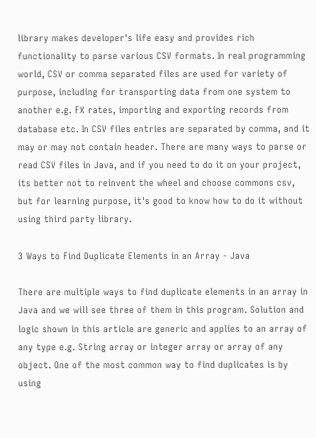library makes developer's life easy and provides rich functionality to parse various CSV formats. In real programming world, CSV or comma separated files are used for variety of purpose, including for transporting data from one system to another e.g. FX rates, importing and exporting records from database etc. In CSV files entries are separated by comma, and it may or may not contain header. There are many ways to parse or read CSV files in Java, and if you need to do it on your project, its better not to reinvent the wheel and choose commons csv, but for learning purpose, it's good to know how to do it without using third party library.

3 Ways to Find Duplicate Elements in an Array - Java

There are multiple ways to find duplicate elements in an array in Java and we will see three of them in this program. Solution and logic shown in this article are generic and applies to an array of any type e.g. String array or integer array or array of any object. One of the most common way to find duplicates is by using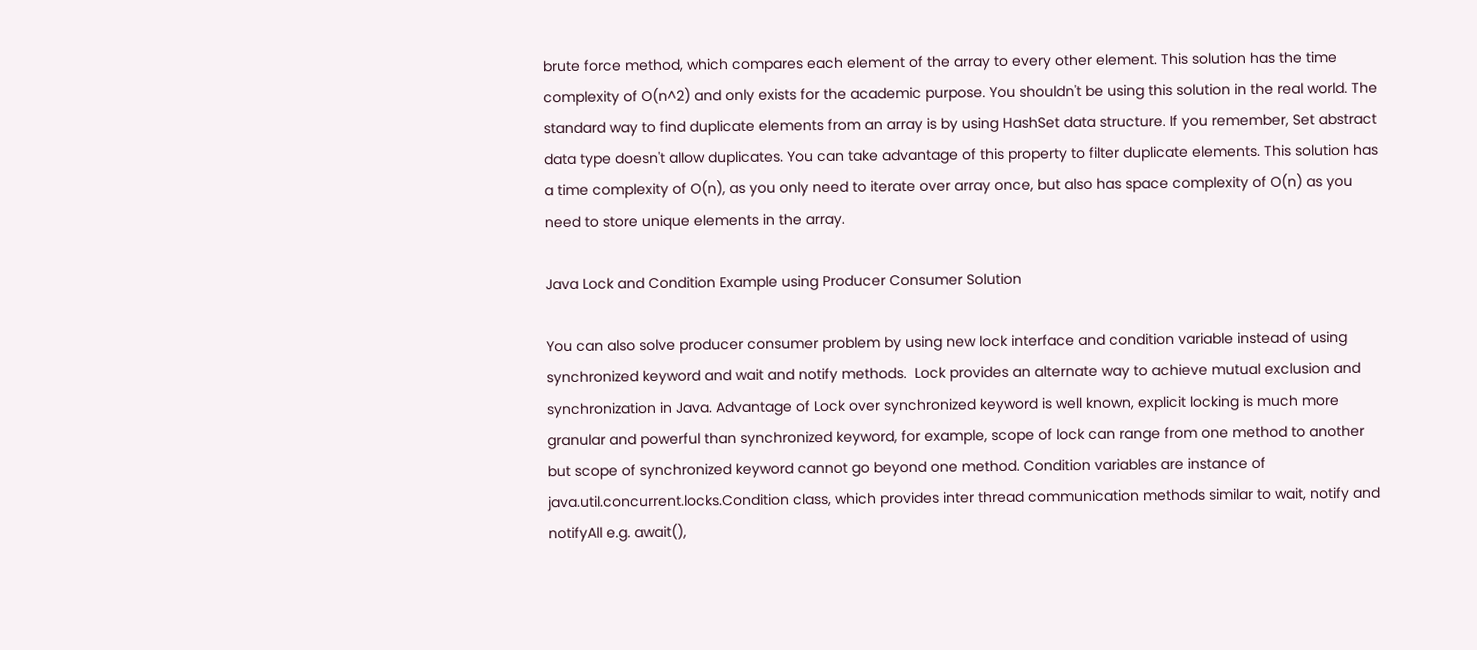brute force method, which compares each element of the array to every other element. This solution has the time complexity of O(n^2) and only exists for the academic purpose. You shouldn't be using this solution in the real world. The standard way to find duplicate elements from an array is by using HashSet data structure. If you remember, Set abstract data type doesn't allow duplicates. You can take advantage of this property to filter duplicate elements. This solution has a time complexity of O(n), as you only need to iterate over array once, but also has space complexity of O(n) as you need to store unique elements in the array.

Java Lock and Condition Example using Producer Consumer Solution

You can also solve producer consumer problem by using new lock interface and condition variable instead of using synchronized keyword and wait and notify methods.  Lock provides an alternate way to achieve mutual exclusion and synchronization in Java. Advantage of Lock over synchronized keyword is well known, explicit locking is much more granular and powerful than synchronized keyword, for example, scope of lock can range from one method to another but scope of synchronized keyword cannot go beyond one method. Condition variables are instance of java.util.concurrent.locks.Condition class, which provides inter thread communication methods similar to wait, notify and notifyAll e.g. await(),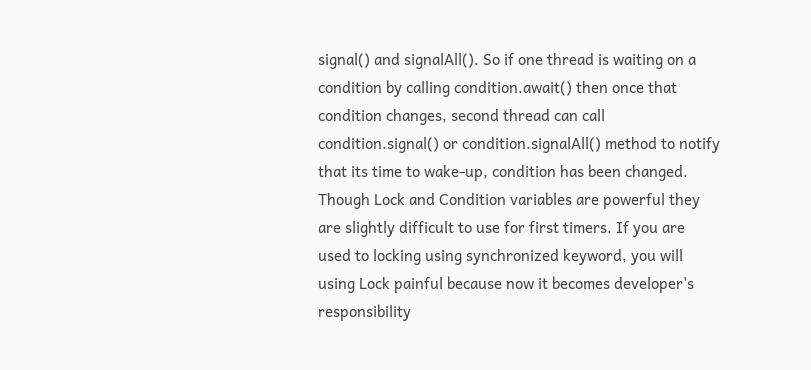signal() and signalAll(). So if one thread is waiting on a condition by calling condition.await() then once that condition changes, second thread can call condition.signal() or condition.signalAll() method to notify that its time to wake-up, condition has been changed. Though Lock and Condition variables are powerful they are slightly difficult to use for first timers. If you are used to locking using synchronized keyword, you will using Lock painful because now it becomes developer's responsibility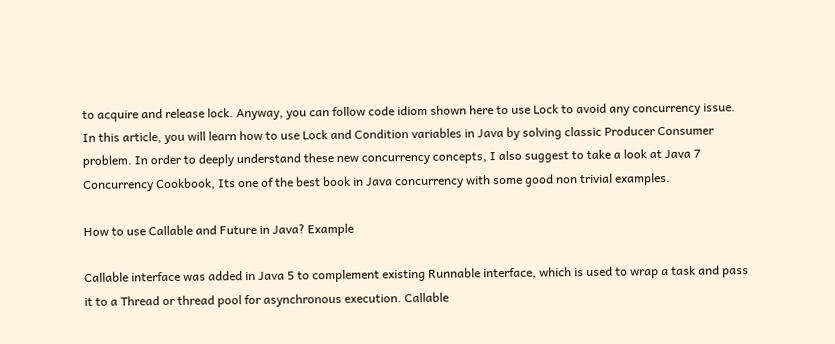to acquire and release lock. Anyway, you can follow code idiom shown here to use Lock to avoid any concurrency issue. In this article, you will learn how to use Lock and Condition variables in Java by solving classic Producer Consumer problem. In order to deeply understand these new concurrency concepts, I also suggest to take a look at Java 7 Concurrency Cookbook, Its one of the best book in Java concurrency with some good non trivial examples.

How to use Callable and Future in Java? Example

Callable interface was added in Java 5 to complement existing Runnable interface, which is used to wrap a task and pass it to a Thread or thread pool for asynchronous execution. Callable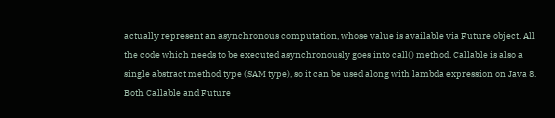actually represent an asynchronous computation, whose value is available via Future object. All the code which needs to be executed asynchronously goes into call() method. Callable is also a single abstract method type (SAM type), so it can be used along with lambda expression on Java 8. Both Callable and Future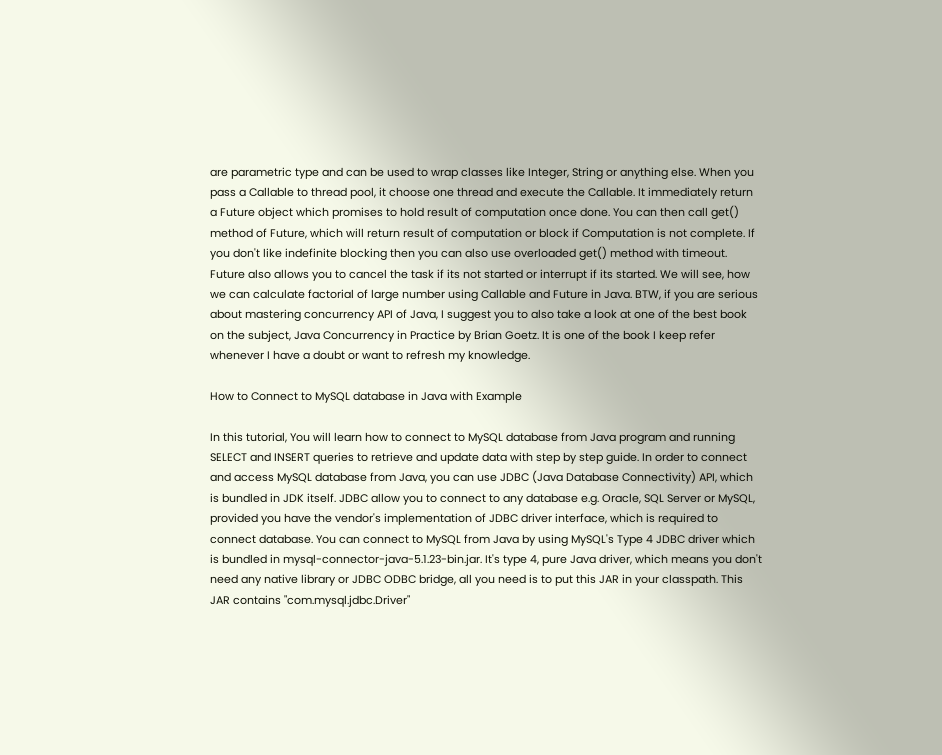are parametric type and can be used to wrap classes like Integer, String or anything else. When you pass a Callable to thread pool, it choose one thread and execute the Callable. It immediately return a Future object which promises to hold result of computation once done. You can then call get() method of Future, which will return result of computation or block if Computation is not complete. If you don't like indefinite blocking then you can also use overloaded get() method with timeout. Future also allows you to cancel the task if its not started or interrupt if its started. We will see, how we can calculate factorial of large number using Callable and Future in Java. BTW, if you are serious about mastering concurrency API of Java, I suggest you to also take a look at one of the best book on the subject, Java Concurrency in Practice by Brian Goetz. It is one of the book I keep refer whenever I have a doubt or want to refresh my knowledge.

How to Connect to MySQL database in Java with Example

In this tutorial, You will learn how to connect to MySQL database from Java program and running SELECT and INSERT queries to retrieve and update data with step by step guide. In order to connect and access MySQL database from Java, you can use JDBC (Java Database Connectivity) API, which is bundled in JDK itself. JDBC allow you to connect to any database e.g. Oracle, SQL Server or MySQL, provided you have the vendor's implementation of JDBC driver interface, which is required to connect database. You can connect to MySQL from Java by using MySQL's Type 4 JDBC driver which is bundled in mysql-connector-java-5.1.23-bin.jar. It's type 4, pure Java driver, which means you don't need any native library or JDBC ODBC bridge, all you need is to put this JAR in your classpath. This JAR contains "com.mysql.jdbc.Driver"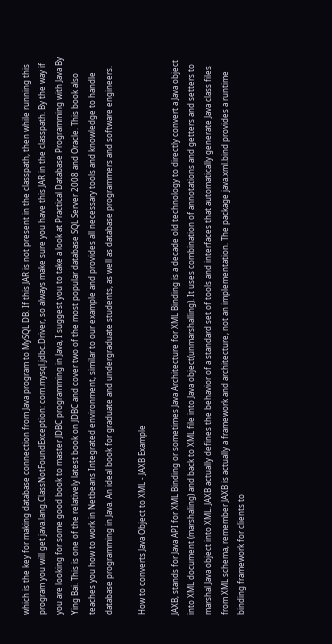which is the key for making database connection from Java program to MySQL DB. If this JAR is not present in the classpath, then while running this program you will get java.lang.ClassNotFoundException: com.mysql.jdbc.Driver, so always make sure you have this JAR in the classpath. By the way if you are looking for some good book to master JDBC programming in Java, I suggest you to take a look at Practical Database Programming with Java By Ying Bai. This is one of the relatively latest book on JDBC and cover two of the most popular database SQL Server 2008 and Oracle. This book also teaches you how to work in Netbeans Integrated environment, similar to our example and provides all necessary tools and knowledge to handle database programming in Java. An ideal book for graduate and undergraduate students, as well as database programmers and software engineers.

How to converts Java Object to XML - JAXB Example

JAXB, stands for Java API for XML Binding or sometimes Java Architecture for XML Binding is a decade old technology to directly convert a Java object into XML document (marshaling) and back to XML file into Java object(unmarshalling). It uses combination of annotations and getters and setters to marshal Java object into XML. JAXB actually defines the behavior of a standard set of tools and interfaces that automatically generate Java class files from XML schema, remember JAXB is actually a framework and architecture, not an implementation. The package java.xml.bind provides a runtime binding framework for clients to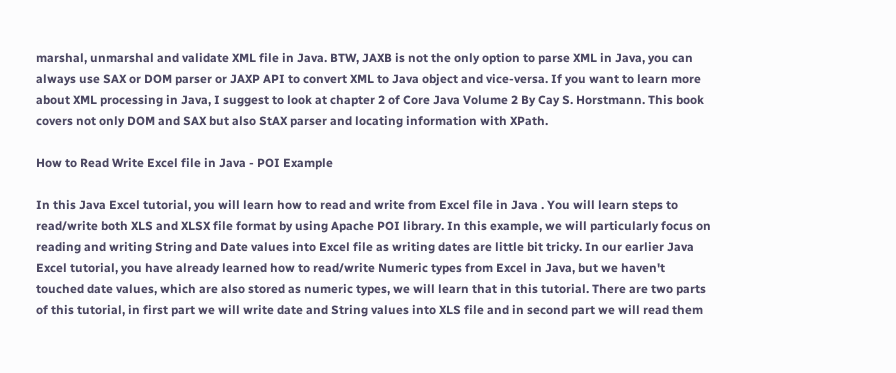marshal, unmarshal and validate XML file in Java. BTW, JAXB is not the only option to parse XML in Java, you can always use SAX or DOM parser or JAXP API to convert XML to Java object and vice-versa. If you want to learn more about XML processing in Java, I suggest to look at chapter 2 of Core Java Volume 2 By Cay S. Horstmann. This book covers not only DOM and SAX but also StAX parser and locating information with XPath.

How to Read Write Excel file in Java - POI Example

In this Java Excel tutorial, you will learn how to read and write from Excel file in Java . You will learn steps to read/write both XLS and XLSX file format by using Apache POI library. In this example, we will particularly focus on reading and writing String and Date values into Excel file as writing dates are little bit tricky. In our earlier Java Excel tutorial, you have already learned how to read/write Numeric types from Excel in Java, but we haven't touched date values, which are also stored as numeric types, we will learn that in this tutorial. There are two parts of this tutorial, in first part we will write date and String values into XLS file and in second part we will read them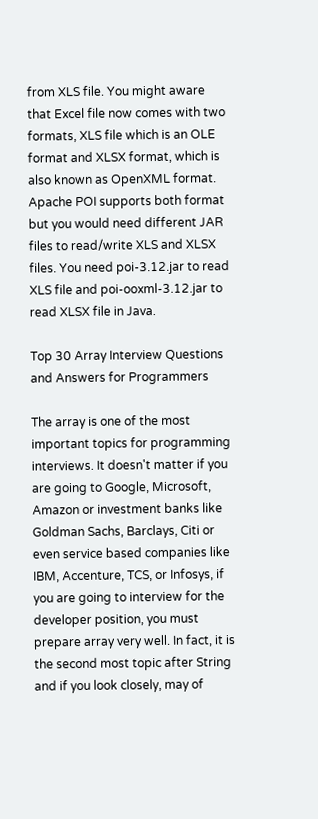from XLS file. You might aware that Excel file now comes with two formats, XLS file which is an OLE format and XLSX format, which is also known as OpenXML format. Apache POI supports both format but you would need different JAR files to read/write XLS and XLSX files. You need poi-3.12.jar to read XLS file and poi-ooxml-3.12.jar to read XLSX file in Java.

Top 30 Array Interview Questions and Answers for Programmers

The array is one of the most important topics for programming interviews. It doesn't matter if you are going to Google, Microsoft, Amazon or investment banks like Goldman Sachs, Barclays, Citi or even service based companies like IBM, Accenture, TCS, or Infosys, if you are going to interview for the developer position, you must prepare array very well. In fact, it is the second most topic after String and if you look closely, may of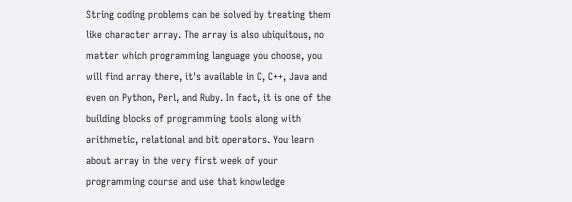String coding problems can be solved by treating them like character array. The array is also ubiquitous, no matter which programming language you choose, you will find array there, it's available in C, C++, Java and even on Python, Perl, and Ruby. In fact, it is one of the building blocks of programming tools along with arithmetic, relational and bit operators. You learn about array in the very first week of your programming course and use that knowledge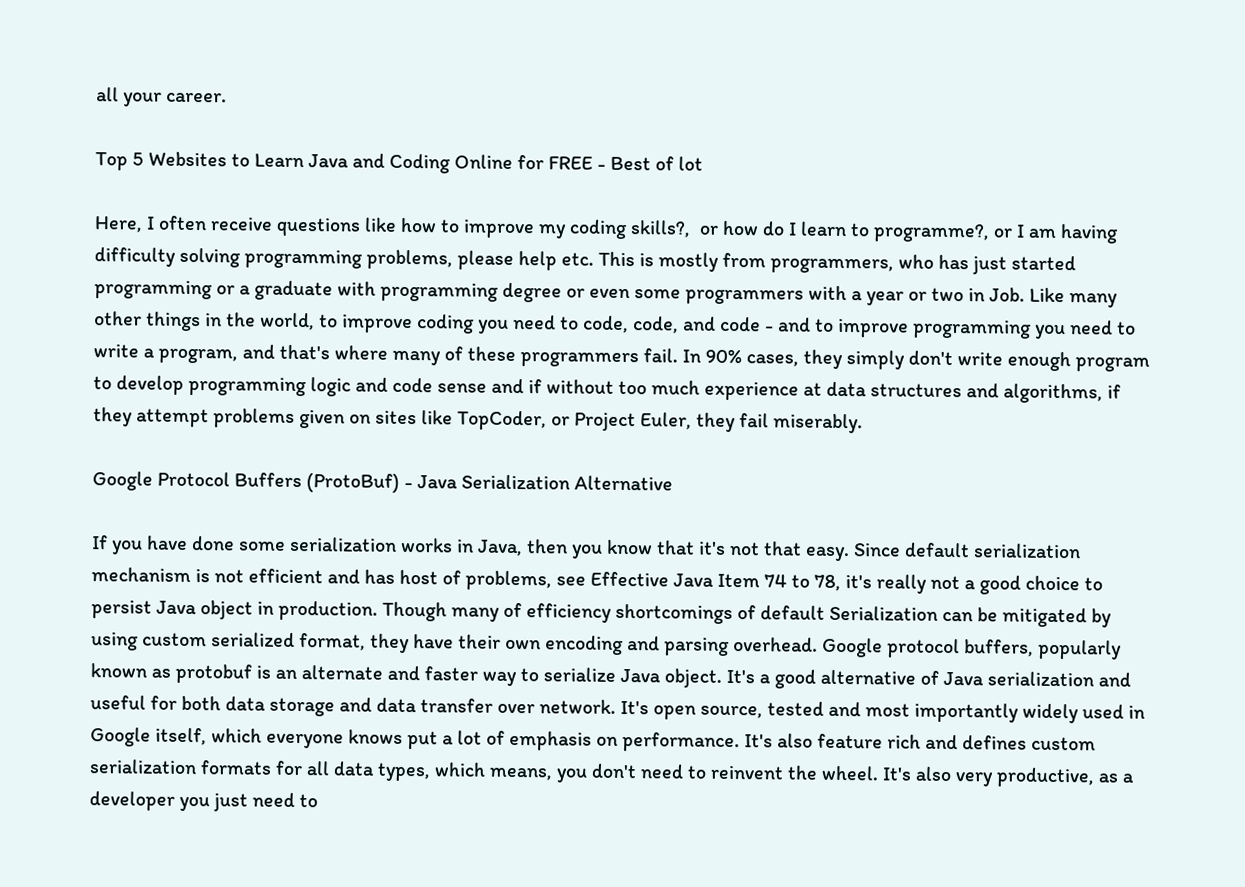all your career.

Top 5 Websites to Learn Java and Coding Online for FREE - Best of lot

Here, I often receive questions like how to improve my coding skills?,  or how do I learn to programme?, or I am having difficulty solving programming problems, please help etc. This is mostly from programmers, who has just started programming or a graduate with programming degree or even some programmers with a year or two in Job. Like many other things in the world, to improve coding you need to code, code, and code - and to improve programming you need to write a program, and that's where many of these programmers fail. In 90% cases, they simply don't write enough program to develop programming logic and code sense and if without too much experience at data structures and algorithms, if they attempt problems given on sites like TopCoder, or Project Euler, they fail miserably.

Google Protocol Buffers (ProtoBuf) - Java Serialization Alternative

If you have done some serialization works in Java, then you know that it's not that easy. Since default serialization mechanism is not efficient and has host of problems, see Effective Java Item 74 to 78, it's really not a good choice to persist Java object in production. Though many of efficiency shortcomings of default Serialization can be mitigated by using custom serialized format, they have their own encoding and parsing overhead. Google protocol buffers, popularly known as protobuf is an alternate and faster way to serialize Java object. It's a good alternative of Java serialization and useful for both data storage and data transfer over network. It's open source, tested and most importantly widely used in Google itself, which everyone knows put a lot of emphasis on performance. It's also feature rich and defines custom serialization formats for all data types, which means, you don't need to reinvent the wheel. It's also very productive, as a developer you just need to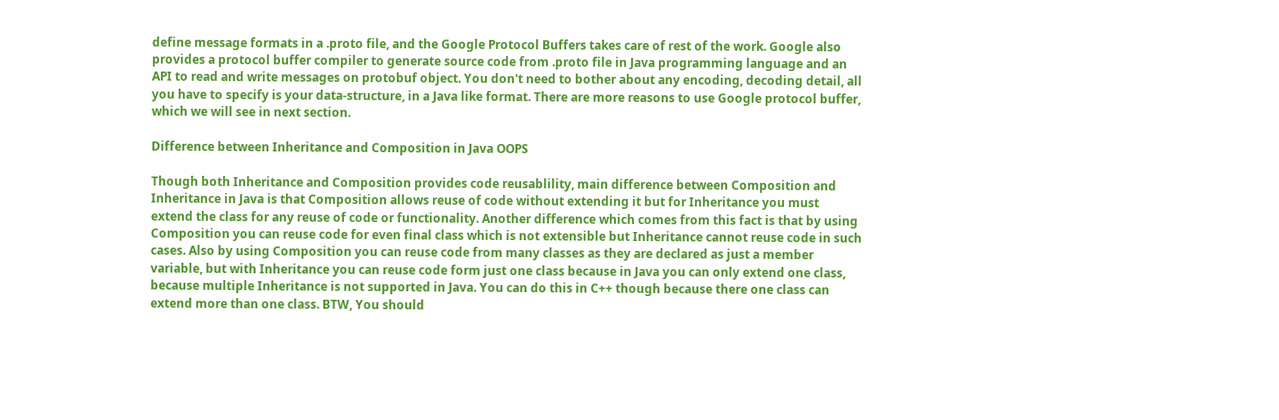define message formats in a .proto file, and the Google Protocol Buffers takes care of rest of the work. Google also provides a protocol buffer compiler to generate source code from .proto file in Java programming language and an API to read and write messages on protobuf object. You don't need to bother about any encoding, decoding detail, all you have to specify is your data-structure, in a Java like format. There are more reasons to use Google protocol buffer, which we will see in next section.

Difference between Inheritance and Composition in Java OOPS

Though both Inheritance and Composition provides code reusablility, main difference between Composition and Inheritance in Java is that Composition allows reuse of code without extending it but for Inheritance you must extend the class for any reuse of code or functionality. Another difference which comes from this fact is that by using Composition you can reuse code for even final class which is not extensible but Inheritance cannot reuse code in such cases. Also by using Composition you can reuse code from many classes as they are declared as just a member variable, but with Inheritance you can reuse code form just one class because in Java you can only extend one class, because multiple Inheritance is not supported in Java. You can do this in C++ though because there one class can extend more than one class. BTW, You should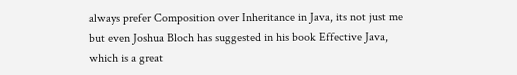always prefer Composition over Inheritance in Java, its not just me but even Joshua Bloch has suggested in his book Effective Java, which is a great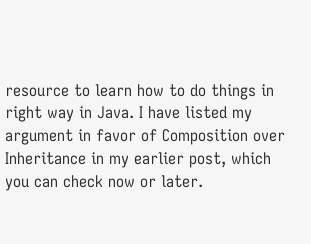resource to learn how to do things in right way in Java. I have listed my argument in favor of Composition over Inheritance in my earlier post, which you can check now or later.